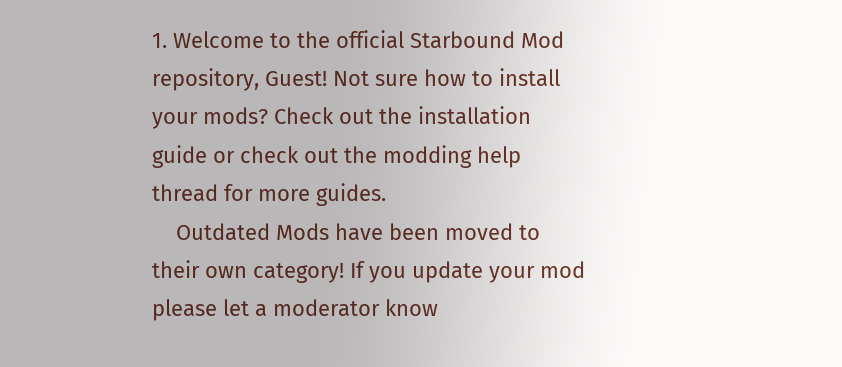1. Welcome to the official Starbound Mod repository, Guest! Not sure how to install your mods? Check out the installation guide or check out the modding help thread for more guides.
    Outdated Mods have been moved to their own category! If you update your mod please let a moderator know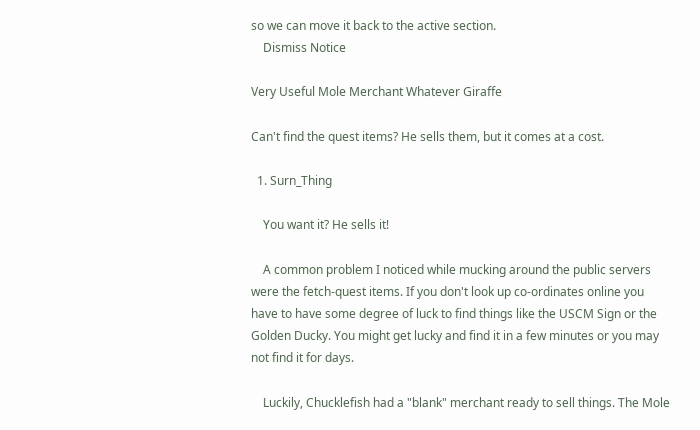so we can move it back to the active section.
    Dismiss Notice

Very Useful Mole Merchant Whatever Giraffe

Can't find the quest items? He sells them, but it comes at a cost.

  1. Surn_Thing

    You want it? He sells it!

    A common problem I noticed while mucking around the public servers were the fetch-quest items. If you don't look up co-ordinates online you have to have some degree of luck to find things like the USCM Sign or the Golden Ducky. You might get lucky and find it in a few minutes or you may not find it for days.

    Luckily, Chucklefish had a "blank" merchant ready to sell things. The Mole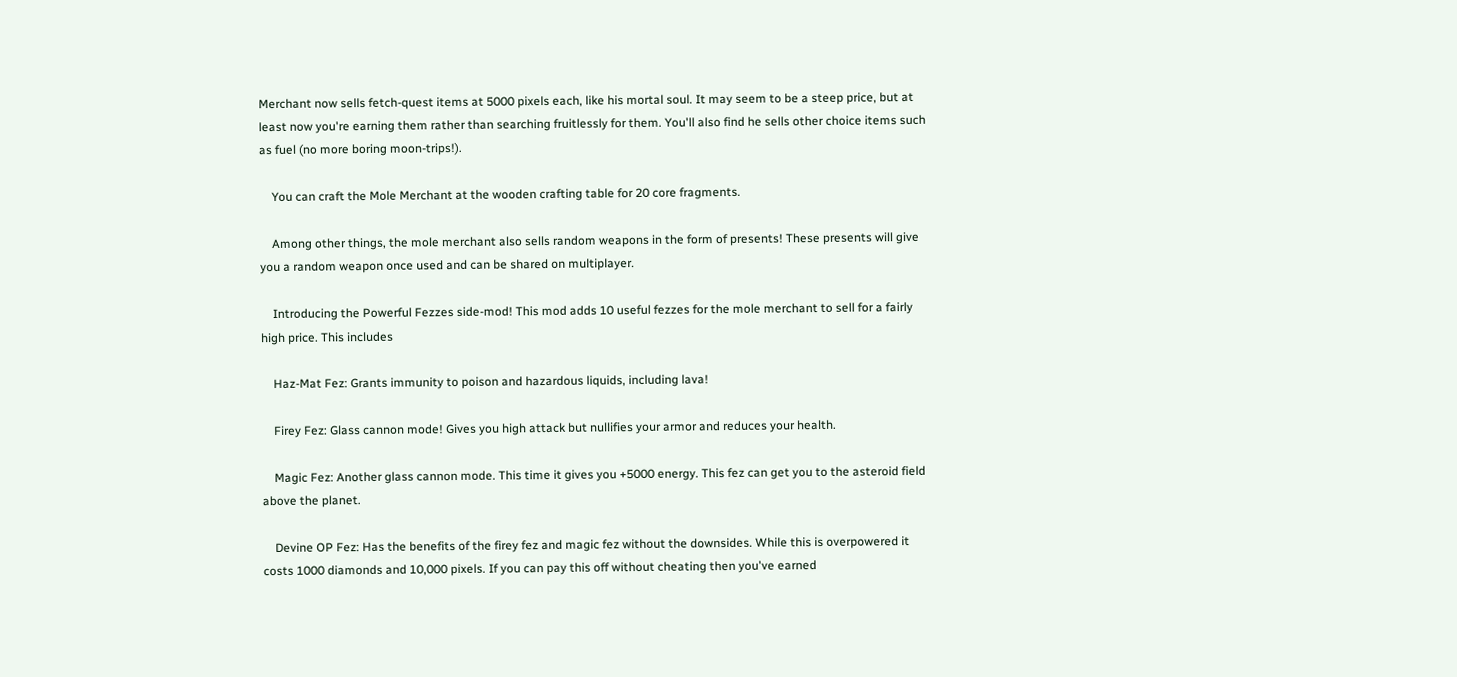Merchant now sells fetch-quest items at 5000 pixels each, like his mortal soul. It may seem to be a steep price, but at least now you're earning them rather than searching fruitlessly for them. You'll also find he sells other choice items such as fuel (no more boring moon-trips!).

    You can craft the Mole Merchant at the wooden crafting table for 20 core fragments.

    Among other things, the mole merchant also sells random weapons in the form of presents! These presents will give you a random weapon once used and can be shared on multiplayer.

    Introducing the Powerful Fezzes side-mod! This mod adds 10 useful fezzes for the mole merchant to sell for a fairly high price. This includes

    Haz-Mat Fez: Grants immunity to poison and hazardous liquids, including lava!

    Firey Fez: Glass cannon mode! Gives you high attack but nullifies your armor and reduces your health.

    Magic Fez: Another glass cannon mode. This time it gives you +5000 energy. This fez can get you to the asteroid field above the planet.

    Devine OP Fez: Has the benefits of the firey fez and magic fez without the downsides. While this is overpowered it costs 1000 diamonds and 10,000 pixels. If you can pay this off without cheating then you've earned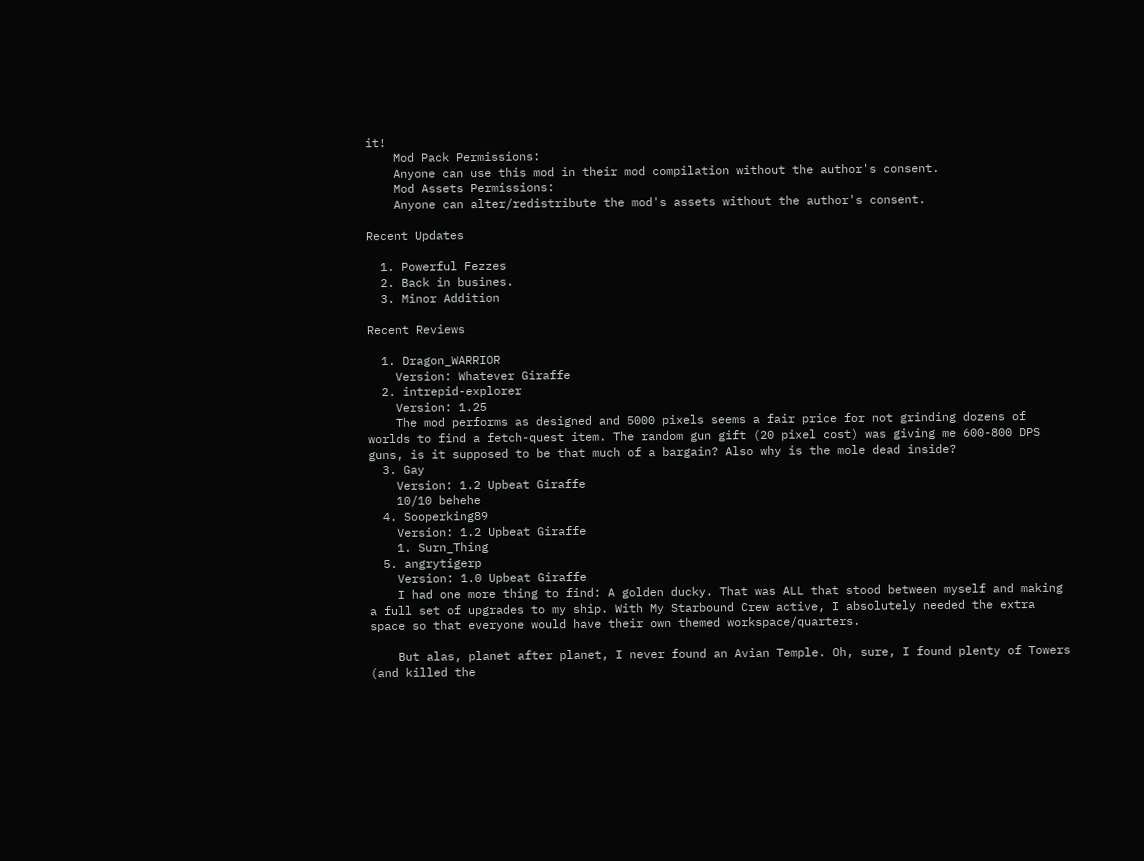it!
    Mod Pack Permissions:
    Anyone can use this mod in their mod compilation without the author's consent.
    Mod Assets Permissions:
    Anyone can alter/redistribute the mod's assets without the author's consent.

Recent Updates

  1. Powerful Fezzes
  2. Back in busines.
  3. Minor Addition

Recent Reviews

  1. Dragon_WARRIOR
    Version: Whatever Giraffe
  2. intrepid-explorer
    Version: 1.25
    The mod performs as designed and 5000 pixels seems a fair price for not grinding dozens of worlds to find a fetch-quest item. The random gun gift (20 pixel cost) was giving me 600-800 DPS guns, is it supposed to be that much of a bargain? Also why is the mole dead inside?
  3. Gay
    Version: 1.2 Upbeat Giraffe
    10/10 behehe
  4. Sooperking89
    Version: 1.2 Upbeat Giraffe
    1. Surn_Thing
  5. angrytigerp
    Version: 1.0 Upbeat Giraffe
    I had one more thing to find: A golden ducky. That was ALL that stood between myself and making a full set of upgrades to my ship. With My Starbound Crew active, I absolutely needed the extra space so that everyone would have their own themed workspace/quarters.

    But alas, planet after planet, I never found an Avian Temple. Oh, sure, I found plenty of Towers (and killed the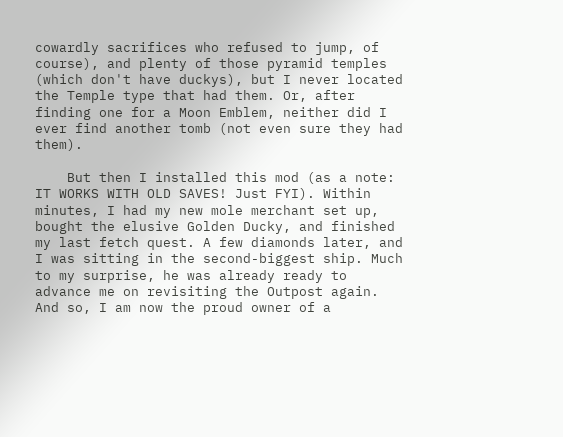cowardly sacrifices who refused to jump, of course), and plenty of those pyramid temples (which don't have duckys), but I never located the Temple type that had them. Or, after finding one for a Moon Emblem, neither did I ever find another tomb (not even sure they had them).

    But then I installed this mod (as a note: IT WORKS WITH OLD SAVES! Just FYI). Within minutes, I had my new mole merchant set up, bought the elusive Golden Ducky, and finished my last fetch quest. A few diamonds later, and I was sitting in the second-biggest ship. Much to my surprise, he was already ready to advance me on revisiting the Outpost again. And so, I am now the proud owner of a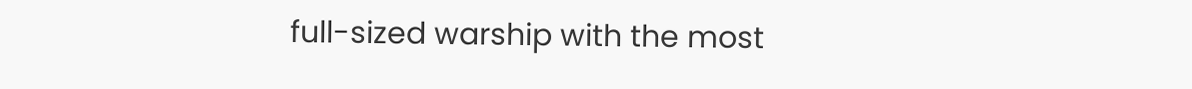full-sized warship with the most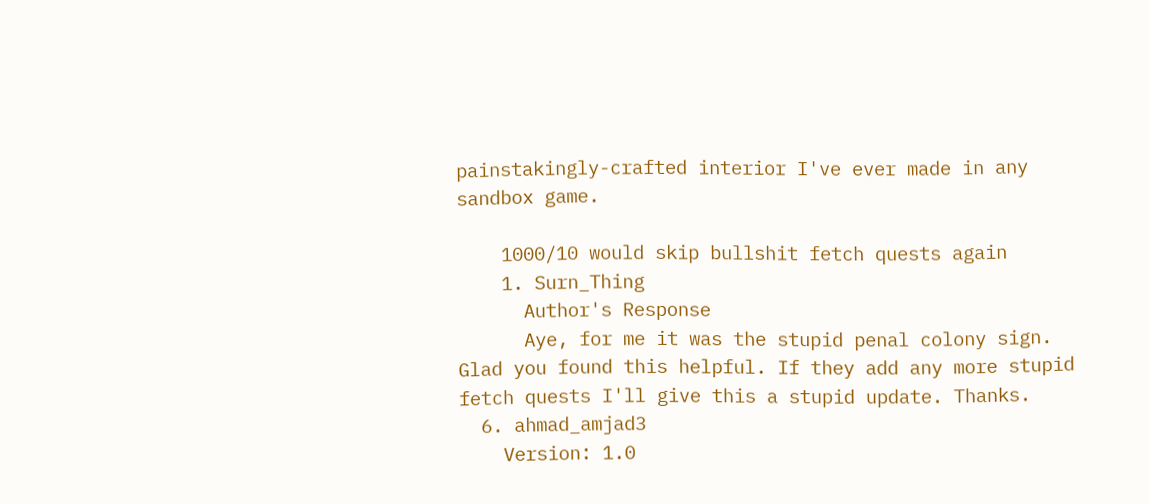painstakingly-crafted interior I've ever made in any sandbox game.

    1000/10 would skip bullshit fetch quests again
    1. Surn_Thing
      Author's Response
      Aye, for me it was the stupid penal colony sign. Glad you found this helpful. If they add any more stupid fetch quests I'll give this a stupid update. Thanks.
  6. ahmad_amjad3
    Version: 1.0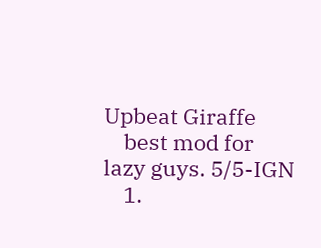Upbeat Giraffe
    best mod for lazy guys. 5/5-IGN
    1.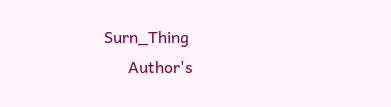Surn_Thing
      Author's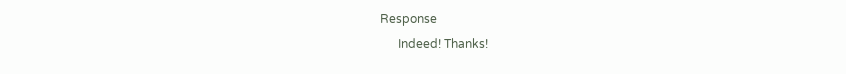Response
      Indeed! Thanks!